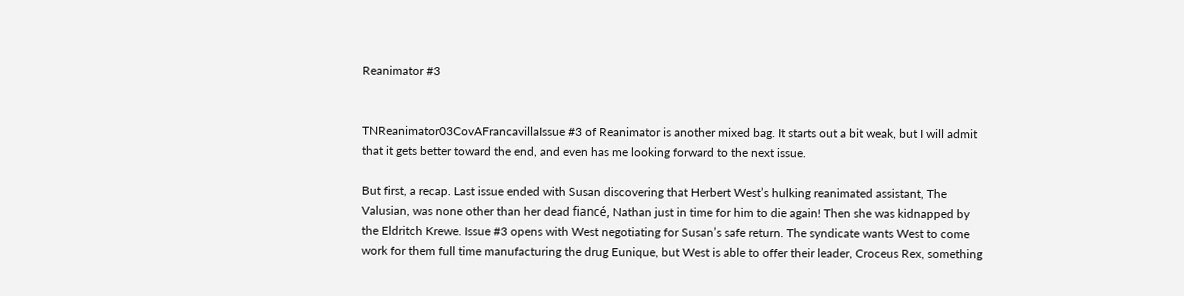Reanimator #3


TNReanimator03CovAFrancavillaIssue #3 of Reanimator is another mixed bag. It starts out a bit weak, but I will admit that it gets better toward the end, and even has me looking forward to the next issue.

But first, a recap. Last issue ended with Susan discovering that Herbert West’s hulking reanimated assistant, The Valusian, was none other than her dead fiancé, Nathan just in time for him to die again! Then she was kidnapped by the Eldritch Krewe. Issue #3 opens with West negotiating for Susan’s safe return. The syndicate wants West to come work for them full time manufacturing the drug Eunique, but West is able to offer their leader, Croceus Rex, something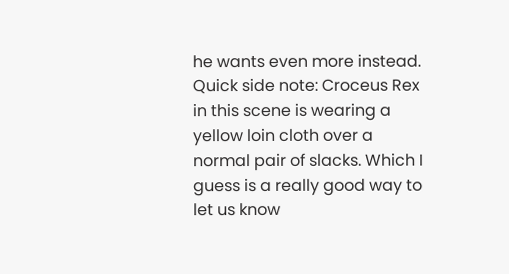he wants even more instead. Quick side note: Croceus Rex in this scene is wearing a yellow loin cloth over a normal pair of slacks. Which I guess is a really good way to let us know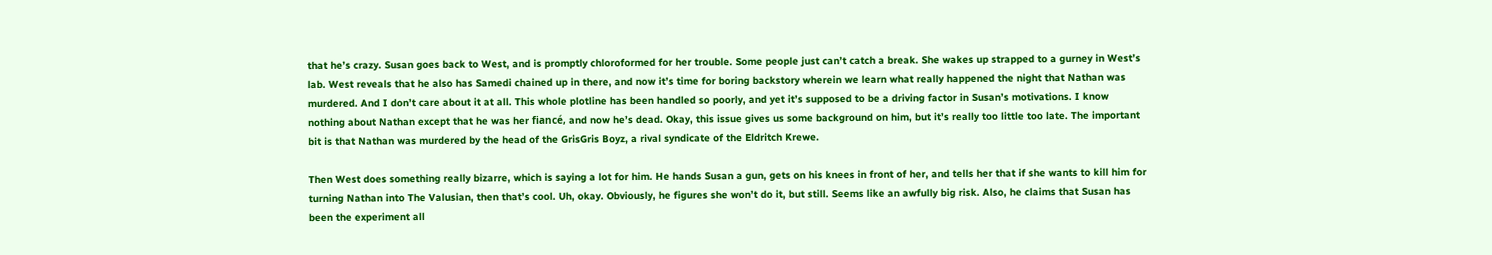that he’s crazy. Susan goes back to West, and is promptly chloroformed for her trouble. Some people just can’t catch a break. She wakes up strapped to a gurney in West’s lab. West reveals that he also has Samedi chained up in there, and now it’s time for boring backstory wherein we learn what really happened the night that Nathan was murdered. And I don’t care about it at all. This whole plotline has been handled so poorly, and yet it’s supposed to be a driving factor in Susan’s motivations. I know nothing about Nathan except that he was her fiancé, and now he’s dead. Okay, this issue gives us some background on him, but it’s really too little too late. The important bit is that Nathan was murdered by the head of the GrisGris Boyz, a rival syndicate of the Eldritch Krewe.

Then West does something really bizarre, which is saying a lot for him. He hands Susan a gun, gets on his knees in front of her, and tells her that if she wants to kill him for turning Nathan into The Valusian, then that’s cool. Uh, okay. Obviously, he figures she won’t do it, but still. Seems like an awfully big risk. Also, he claims that Susan has been the experiment all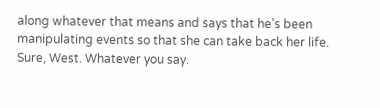along whatever that means and says that he’s been manipulating events so that she can take back her life. Sure, West. Whatever you say.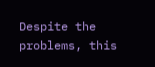Despite the problems, this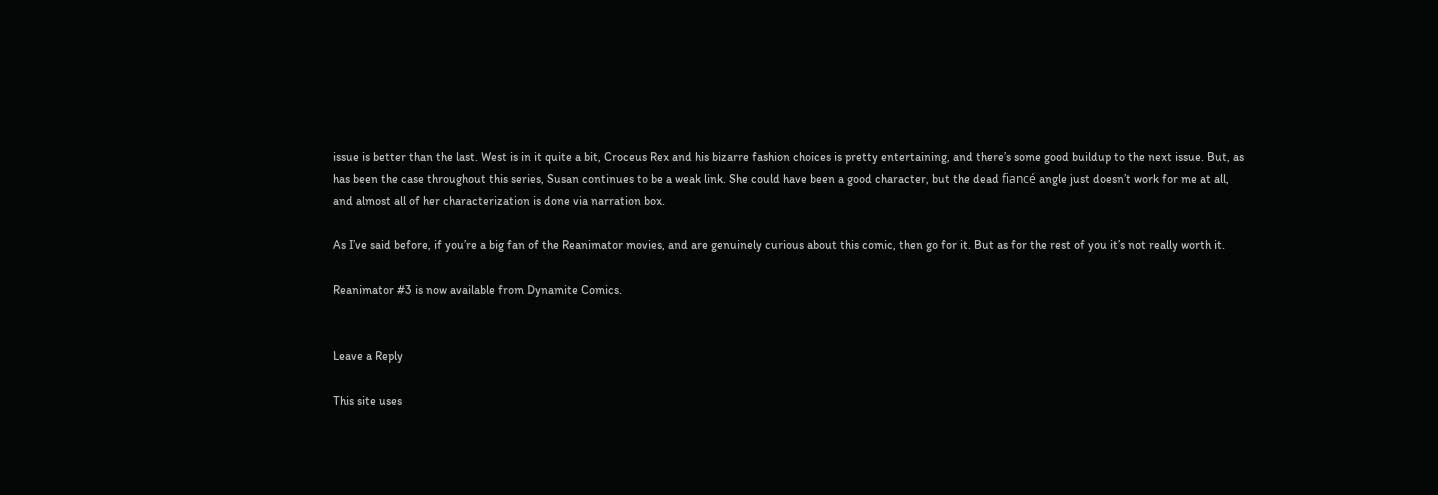issue is better than the last. West is in it quite a bit, Croceus Rex and his bizarre fashion choices is pretty entertaining, and there’s some good buildup to the next issue. But, as has been the case throughout this series, Susan continues to be a weak link. She could have been a good character, but the dead fiancé angle just doesn’t work for me at all, and almost all of her characterization is done via narration box.

As I’ve said before, if you’re a big fan of the Reanimator movies, and are genuinely curious about this comic, then go for it. But as for the rest of you it’s not really worth it.

Reanimator #3 is now available from Dynamite Comics.


Leave a Reply

This site uses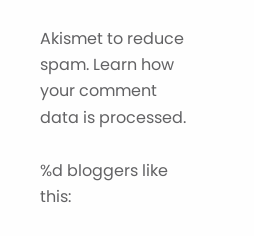Akismet to reduce spam. Learn how your comment data is processed.

%d bloggers like this: